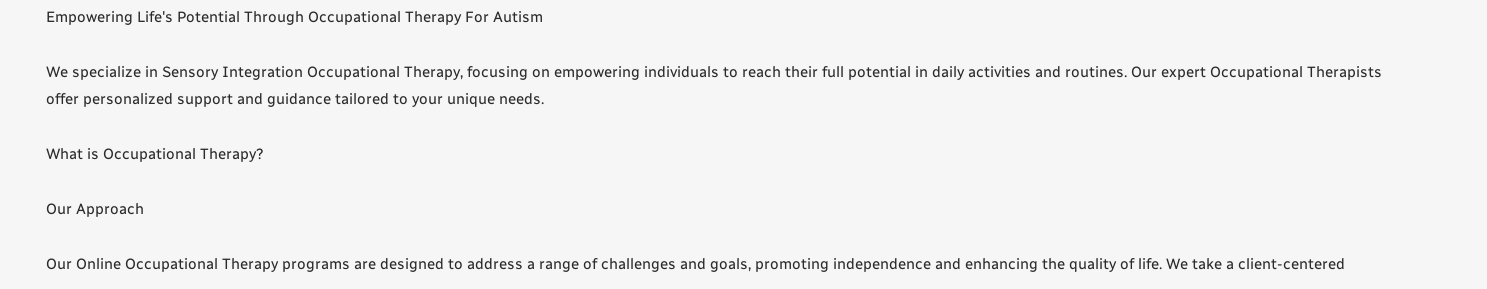Empowering Life's Potential Through Occupational Therapy For Autism

We specialize in Sensory Integration Occupational Therapy, focusing on empowering individuals to reach their full potential in daily activities and routines. Our expert Occupational Therapists offer personalized support and guidance tailored to your unique needs.

What is Occupational Therapy?

Our Approach

Our Online Occupational Therapy programs are designed to address a range of challenges and goals, promoting independence and enhancing the quality of life. We take a client-centered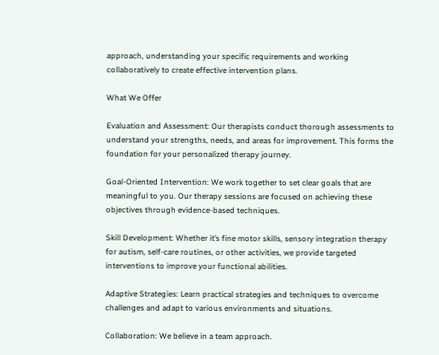approach, understanding your specific requirements and working collaboratively to create effective intervention plans.

What We Offer

Evaluation and Assessment: Our therapists conduct thorough assessments to understand your strengths, needs, and areas for improvement. This forms the foundation for your personalized therapy journey.

Goal-Oriented Intervention: We work together to set clear goals that are meaningful to you. Our therapy sessions are focused on achieving these objectives through evidence-based techniques.

Skill Development: Whether it’s fine motor skills, sensory integration therapy for autism, self-care routines, or other activities, we provide targeted interventions to improve your functional abilities.

Adaptive Strategies: Learn practical strategies and techniques to overcome challenges and adapt to various environments and situations.

Collaboration: We believe in a team approach.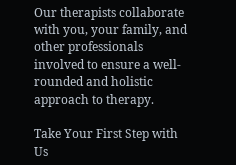Our therapists collaborate with you, your family, and other professionals involved to ensure a well-rounded and holistic approach to therapy.

Take Your First Step with Us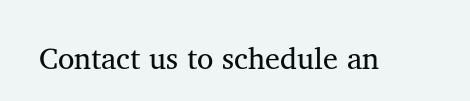Contact us to schedule an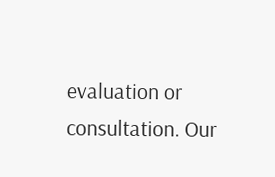evaluation or consultation. Our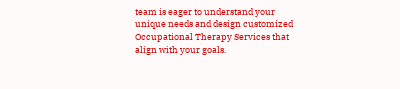team is eager to understand your unique needs and design customized Occupational Therapy Services that align with your goals.